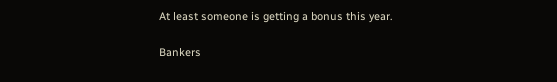At least someone is getting a bonus this year.

Bankers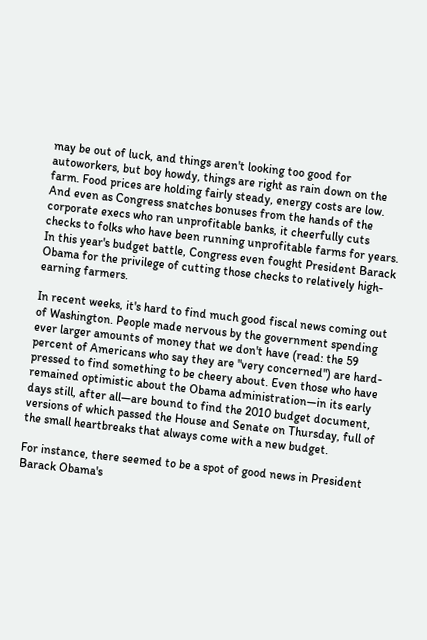may be out of luck, and things aren't looking too good for autoworkers, but boy howdy, things are right as rain down on the farm. Food prices are holding fairly steady, energy costs are low. And even as Congress snatches bonuses from the hands of the corporate execs who ran unprofitable banks, it cheerfully cuts checks to folks who have been running unprofitable farms for years. In this year's budget battle, Congress even fought President Barack Obama for the privilege of cutting those checks to relatively high-earning farmers.

In recent weeks, it's hard to find much good fiscal news coming out of Washington. People made nervous by the government spending ever larger amounts of money that we don't have (read: the 59 percent of Americans who say they are "very concerned") are hard-pressed to find something to be cheery about. Even those who have remained optimistic about the Obama administration—in its early days still, after all—are bound to find the 2010 budget document, versions of which passed the House and Senate on Thursday, full of the small heartbreaks that always come with a new budget.

For instance, there seemed to be a spot of good news in President Barack Obama's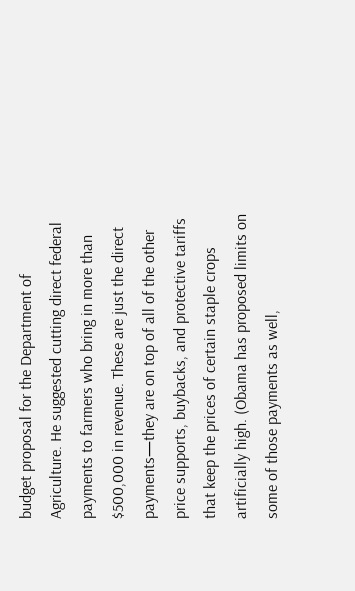budget proposal for the Department of Agriculture. He suggested cutting direct federal payments to farmers who bring in more than $500,000 in revenue. These are just the direct payments—they are on top of all of the other price supports, buybacks, and protective tariffs that keep the prices of certain staple crops artificially high. (Obama has proposed limits on some of those payments as well,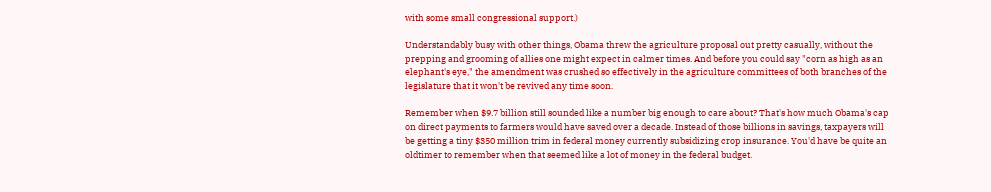with some small congressional support.)

Understandably busy with other things, Obama threw the agriculture proposal out pretty casually, without the prepping and grooming of allies one might expect in calmer times. And before you could say "corn as high as an elephant's eye," the amendment was crushed so effectively in the agriculture committees of both branches of the legislature that it won't be revived any time soon.

Remember when $9.7 billion still sounded like a number big enough to care about? That's how much Obama's cap on direct payments to farmers would have saved over a decade. Instead of those billions in savings, taxpayers will be getting a tiny $350 million trim in federal money currently subsidizing crop insurance. You'd have be quite an oldtimer to remember when that seemed like a lot of money in the federal budget.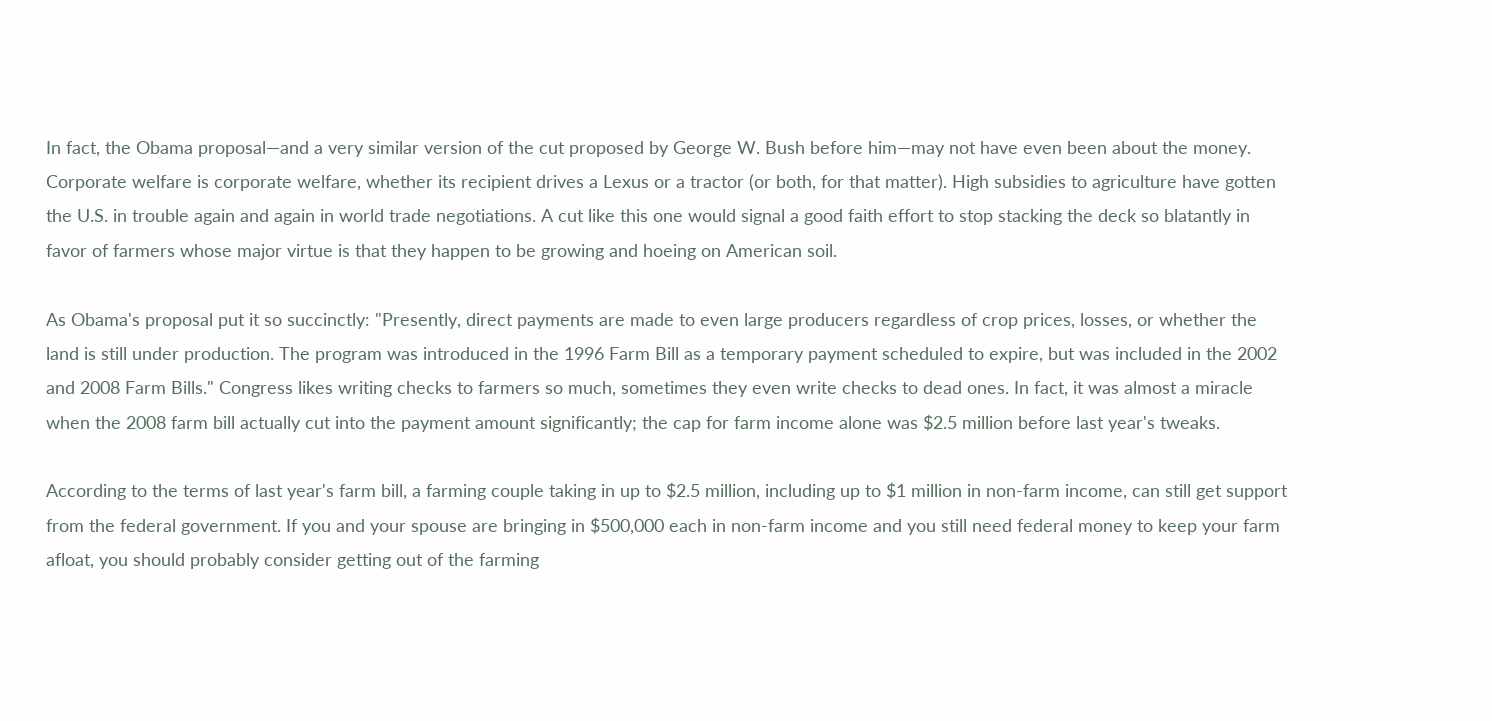In fact, the Obama proposal—and a very similar version of the cut proposed by George W. Bush before him—may not have even been about the money. Corporate welfare is corporate welfare, whether its recipient drives a Lexus or a tractor (or both, for that matter). High subsidies to agriculture have gotten the U.S. in trouble again and again in world trade negotiations. A cut like this one would signal a good faith effort to stop stacking the deck so blatantly in favor of farmers whose major virtue is that they happen to be growing and hoeing on American soil.

As Obama's proposal put it so succinctly: "Presently, direct payments are made to even large producers regardless of crop prices, losses, or whether the land is still under production. The program was introduced in the 1996 Farm Bill as a temporary payment scheduled to expire, but was included in the 2002 and 2008 Farm Bills." Congress likes writing checks to farmers so much, sometimes they even write checks to dead ones. In fact, it was almost a miracle when the 2008 farm bill actually cut into the payment amount significantly; the cap for farm income alone was $2.5 million before last year's tweaks.

According to the terms of last year's farm bill, a farming couple taking in up to $2.5 million, including up to $1 million in non-farm income, can still get support from the federal government. If you and your spouse are bringing in $500,000 each in non-farm income and you still need federal money to keep your farm afloat, you should probably consider getting out of the farming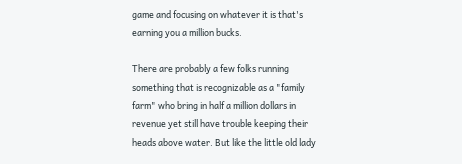game and focusing on whatever it is that's earning you a million bucks.

There are probably a few folks running something that is recognizable as a "family farm" who bring in half a million dollars in revenue yet still have trouble keeping their heads above water. But like the little old lady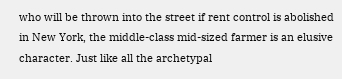who will be thrown into the street if rent control is abolished in New York, the middle-class mid-sized farmer is an elusive character. Just like all the archetypal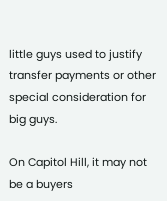little guys used to justify transfer payments or other special consideration for big guys.

On Capitol Hill, it may not be a buyers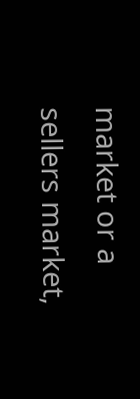market or a sellers market,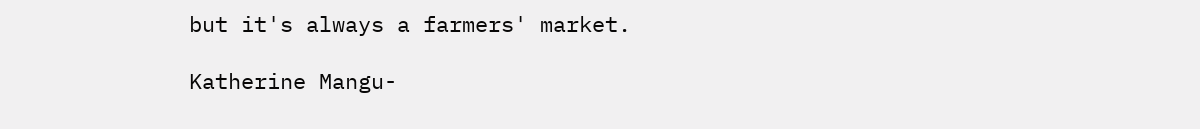but it's always a farmers' market.

Katherine Mangu-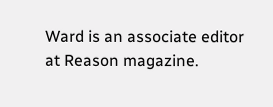Ward is an associate editor at Reason magazine.